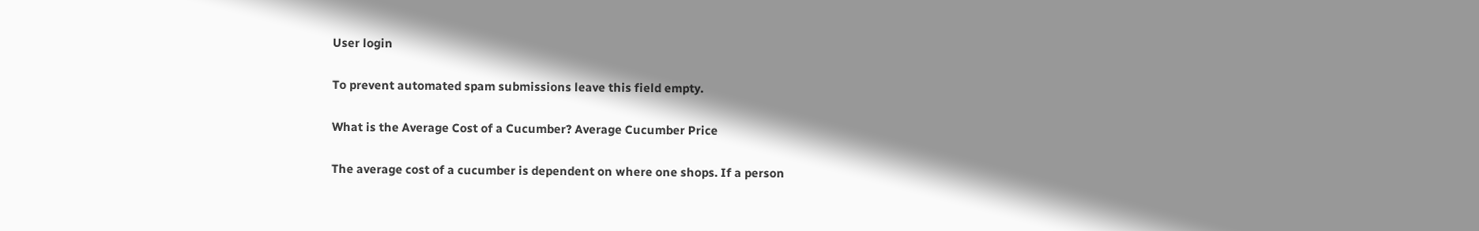User login

To prevent automated spam submissions leave this field empty.

What is the Average Cost of a Cucumber? Average Cucumber Price

The average cost of a cucumber is dependent on where one shops. If a person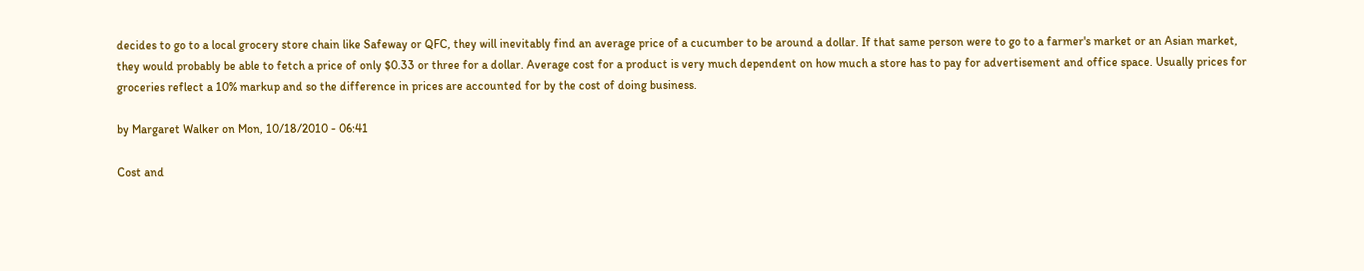decides to go to a local grocery store chain like Safeway or QFC, they will inevitably find an average price of a cucumber to be around a dollar. If that same person were to go to a farmer's market or an Asian market, they would probably be able to fetch a price of only $0.33 or three for a dollar. Average cost for a product is very much dependent on how much a store has to pay for advertisement and office space. Usually prices for groceries reflect a 10% markup and so the difference in prices are accounted for by the cost of doing business.

by Margaret Walker on Mon, 10/18/2010 - 06:41

Cost and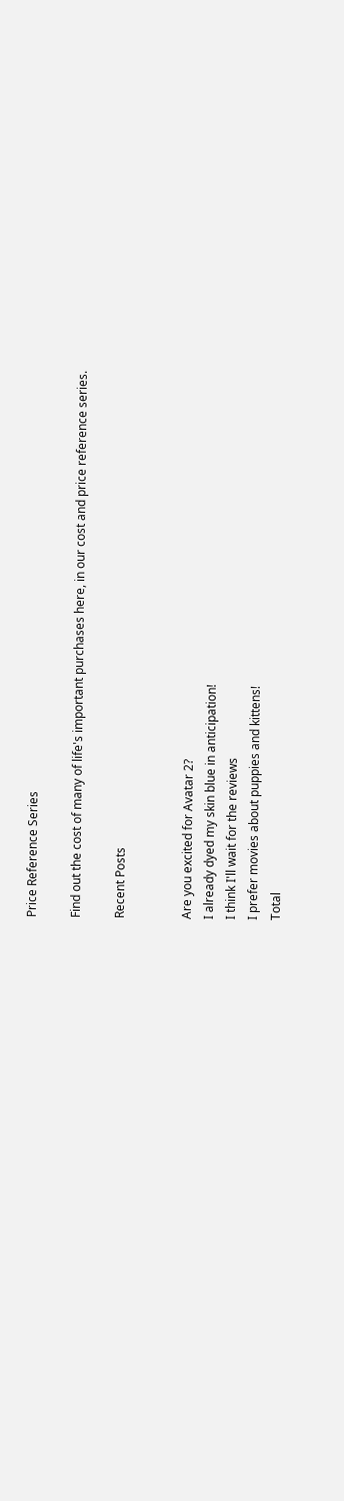Price Reference Series

Find out the cost of many of life's important purchases here, in our cost and price reference series.

Recent Posts


Are you excited for Avatar 2?
I already dyed my skin blue in anticipation!
I think I'll wait for the reviews
I prefer movies about puppies and kittens!
Total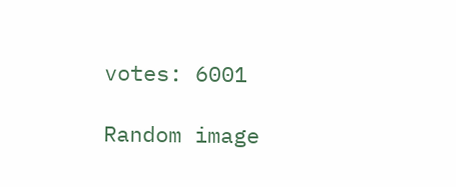votes: 6001

Random image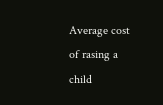Average cost of rasing a child